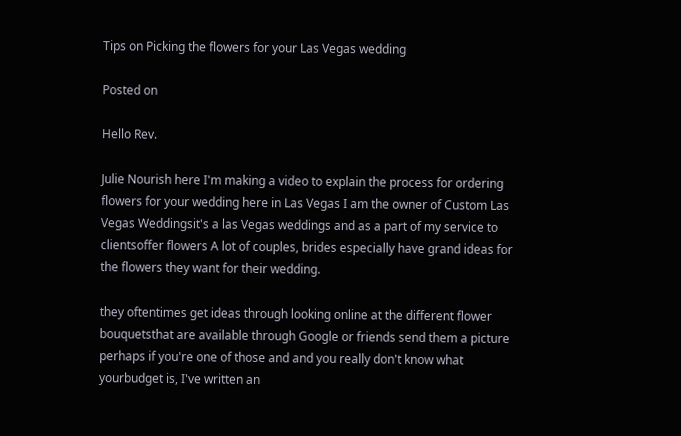Tips on Picking the flowers for your Las Vegas wedding

Posted on

Hello Rev.

Julie Nourish here I'm making a video to explain the process for ordering flowers for your wedding here in Las Vegas I am the owner of Custom Las Vegas Weddingsit's a las Vegas weddings and as a part of my service to clientsoffer flowers A lot of couples, brides especially have grand ideas for the flowers they want for their wedding.

they oftentimes get ideas through looking online at the different flower bouquetsthat are available through Google or friends send them a picture perhaps if you're one of those and and you really don't know what yourbudget is, I've written an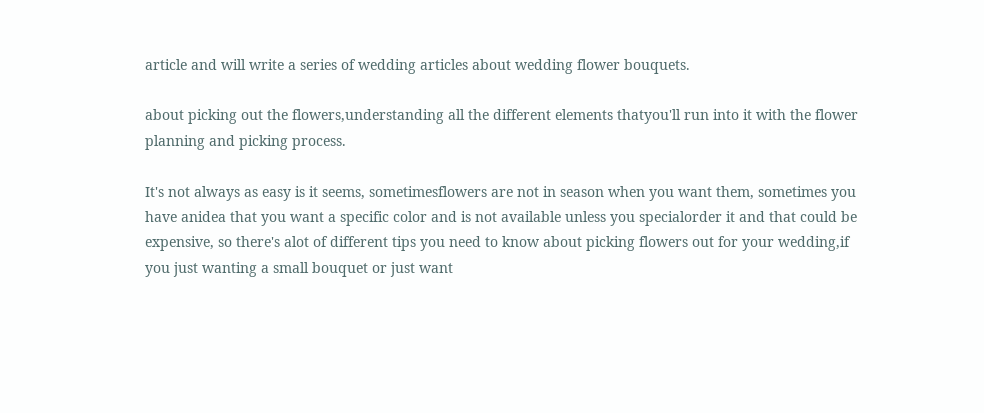article and will write a series of wedding articles about wedding flower bouquets.

about picking out the flowers,understanding all the different elements thatyou'll run into it with the flower planning and picking process.

It's not always as easy is it seems, sometimesflowers are not in season when you want them, sometimes you have anidea that you want a specific color and is not available unless you specialorder it and that could be expensive, so there's alot of different tips you need to know about picking flowers out for your wedding,if you just wanting a small bouquet or just want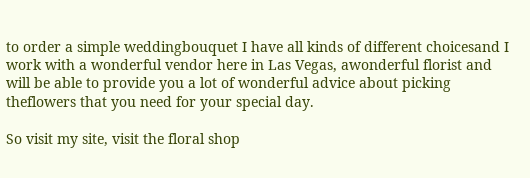to order a simple weddingbouquet I have all kinds of different choicesand I work with a wonderful vendor here in Las Vegas, awonderful florist and will be able to provide you a lot of wonderful advice about picking theflowers that you need for your special day.

So visit my site, visit the floral shop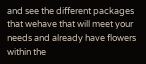and see the different packages that wehave that will meet your needs and already have flowers within the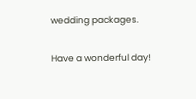wedding packages.

Have a wonderful day!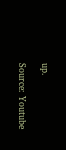up.

Source: Youtube